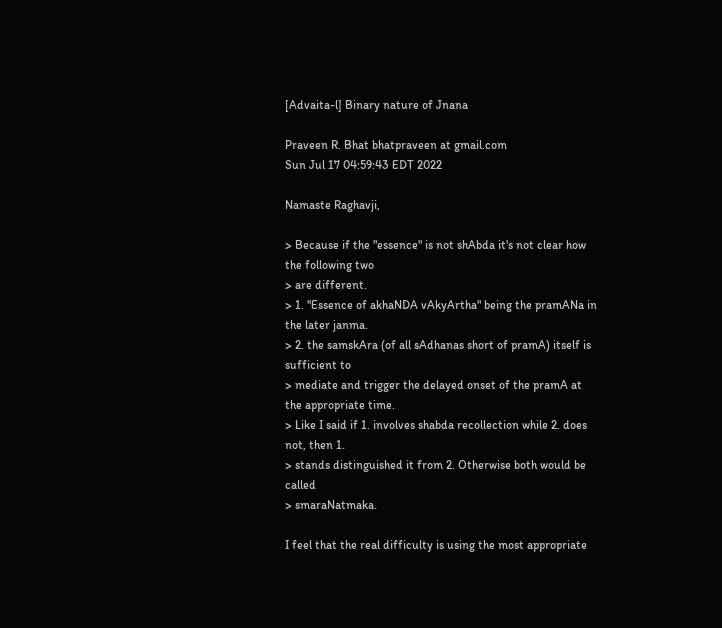[Advaita-l] Binary nature of Jnana

Praveen R. Bhat bhatpraveen at gmail.com
Sun Jul 17 04:59:43 EDT 2022

Namaste Raghavji,

> Because if the "essence" is not shAbda it's not clear how the following two
> are different.
> 1. "Essence of akhaNDA vAkyArtha" being the pramANa in the later janma.
> 2. the samskAra (of all sAdhanas short of pramA) itself is sufficient to
> mediate and trigger the delayed onset of the pramA at the appropriate time.
> Like I said if 1. involves shabda recollection while 2. does not, then 1.
> stands distinguished it from 2. Otherwise both would be called
> smaraNatmaka.

I feel that the real difficulty is using the most appropriate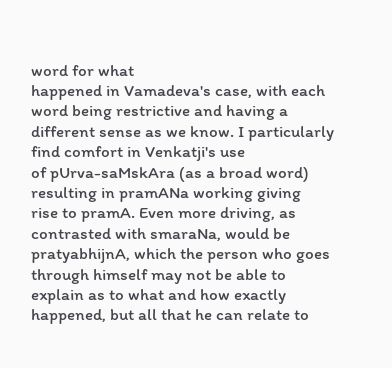word for what
happened in Vamadeva's case, with each word being restrictive and having a
different sense as we know. I particularly find comfort in Venkatji's use
of pUrva-saMskAra (as a broad word) resulting in pramANa working giving
rise to pramA. Even more driving, as contrasted with smaraNa, would be
pratyabhijnA, which the person who goes through himself may not be able to
explain as to what and how exactly happened, but all that he can relate to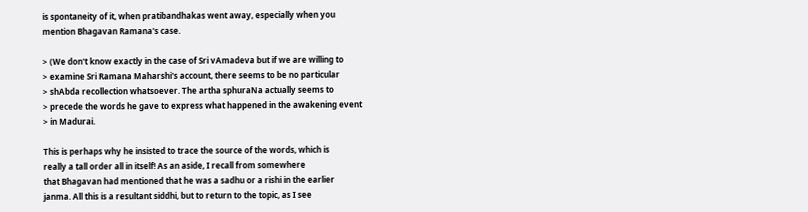is spontaneity of it, when pratibandhakas went away, especially when you
mention Bhagavan Ramana's case.

> (We don't know exactly in the case of Sri vAmadeva but if we are willing to
> examine Sri Ramana Maharshi's account, there seems to be no particular
> shAbda recollection whatsoever. The artha sphuraNa actually seems to
> precede the words he gave to express what happened in the awakening event
> in Madurai.

This is perhaps why he insisted to trace the source of the words, which is
really a tall order all in itself! As an aside, I recall from somewhere
that Bhagavan had mentioned that he was a sadhu or a rishi in the earlier
janma. All this is a resultant siddhi, but to return to the topic, as I see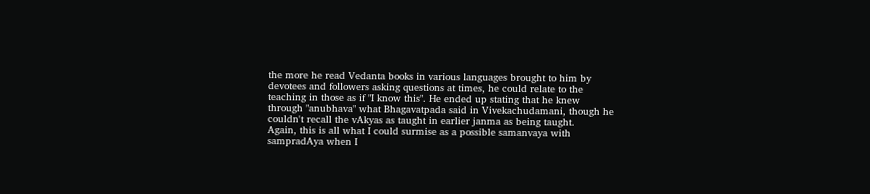the more he read Vedanta books in various languages brought to him by
devotees and followers asking questions at times, he could relate to the
teaching in those as if "I know this". He ended up stating that he knew
through "anubhava" what Bhagavatpada said in Vivekachudamani, though he
couldn't recall the vAkyas as taught in earlier janma as being taught.
Again, this is all what I could surmise as a possible samanvaya with
sampradAya when I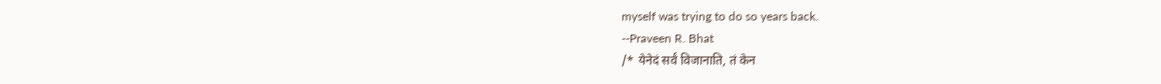myself was trying to do so years back.
--Praveen R. Bhat
/* येनेदं सर्वं विजानाति, तं केन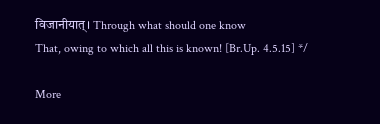विजानीयात्। Through what should one know
That, owing to which all this is known! [Br.Up. 4.5.15] */

More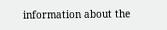information about the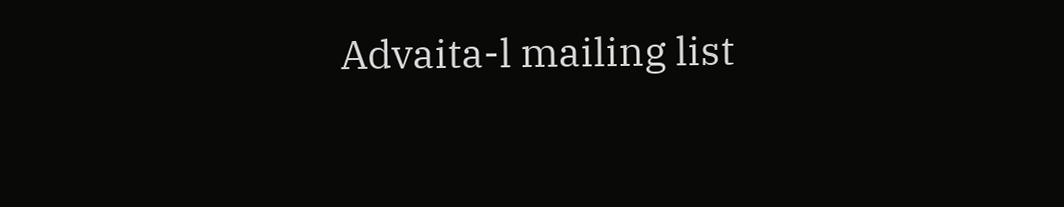Advaita-l mailing list